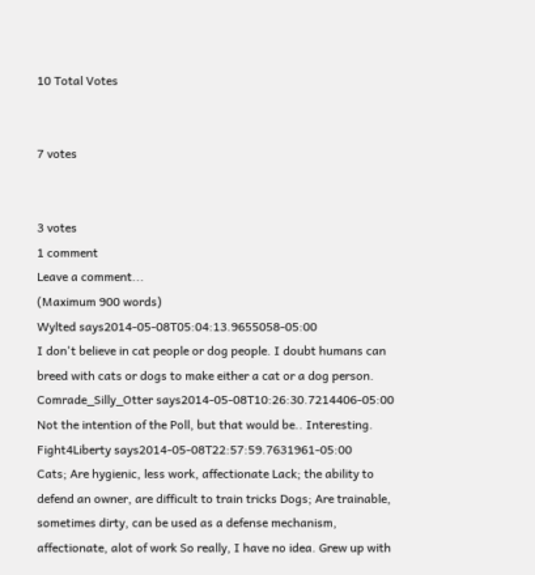10 Total Votes


7 votes


3 votes
1 comment
Leave a comment...
(Maximum 900 words)
Wylted says2014-05-08T05:04:13.9655058-05:00
I don't believe in cat people or dog people. I doubt humans can breed with cats or dogs to make either a cat or a dog person.
Comrade_Silly_Otter says2014-05-08T10:26:30.7214406-05:00
Not the intention of the Poll, but that would be.. Interesting.
Fight4Liberty says2014-05-08T22:57:59.7631961-05:00
Cats; Are hygienic, less work, affectionate Lack; the ability to defend an owner, are difficult to train tricks Dogs; Are trainable, sometimes dirty, can be used as a defense mechanism, affectionate, alot of work So really, I have no idea. Grew up with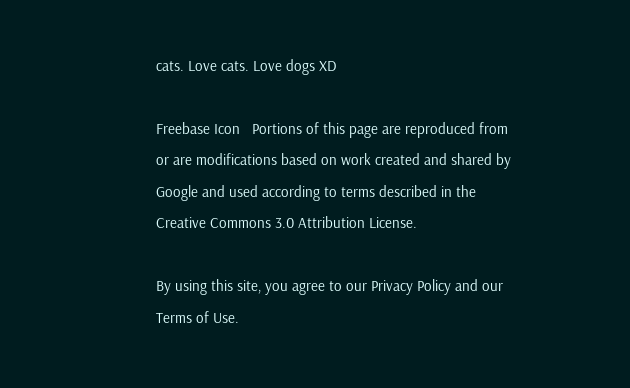cats. Love cats. Love dogs XD

Freebase Icon   Portions of this page are reproduced from or are modifications based on work created and shared by Google and used according to terms described in the Creative Commons 3.0 Attribution License.

By using this site, you agree to our Privacy Policy and our Terms of Use.